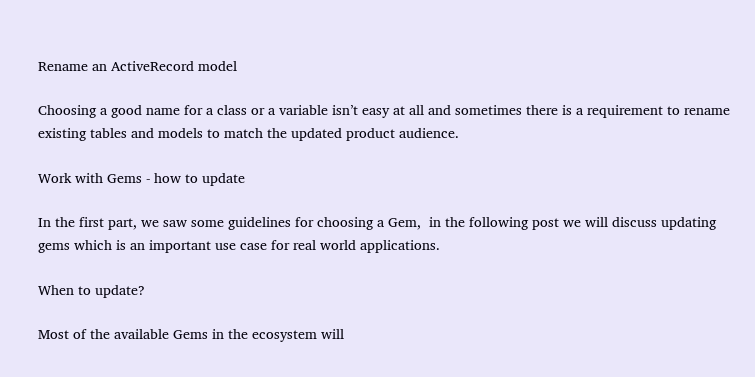Rename an ActiveRecord model

Choosing a good name for a class or a variable isn’t easy at all and sometimes there is a requirement to rename existing tables and models to match the updated product audience.

Work with Gems - how to update

In the first part, we saw some guidelines for choosing a Gem,  in the following post we will discuss updating gems which is an important use case for real world applications.

When to update?

Most of the available Gems in the ecosystem will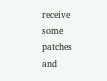receive some patches and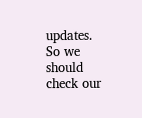updates. So we should check our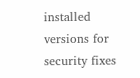installed versions for security fixes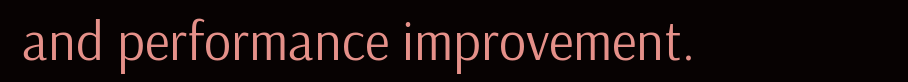and performance improvement.